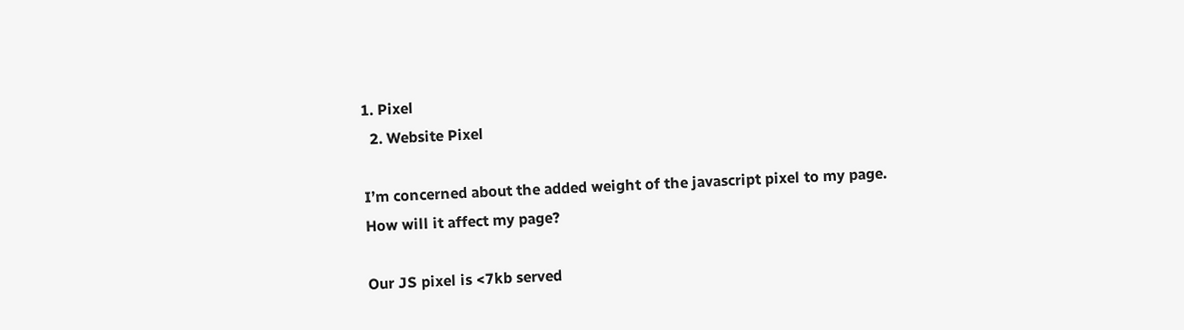1. Pixel
  2. Website Pixel

I’m concerned about the added weight of the javascript pixel to my page. How will it affect my page?

Our JS pixel is <7kb served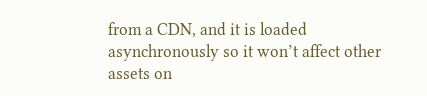from a CDN, and it is loaded asynchronously so it won’t affect other assets on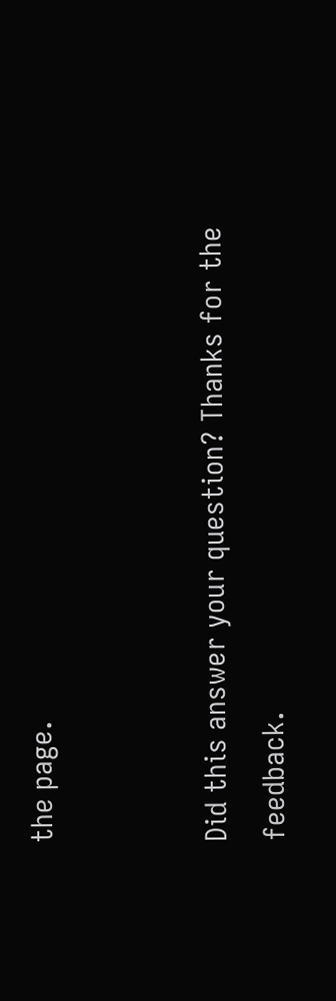the page.


Did this answer your question? Thanks for the feedback.